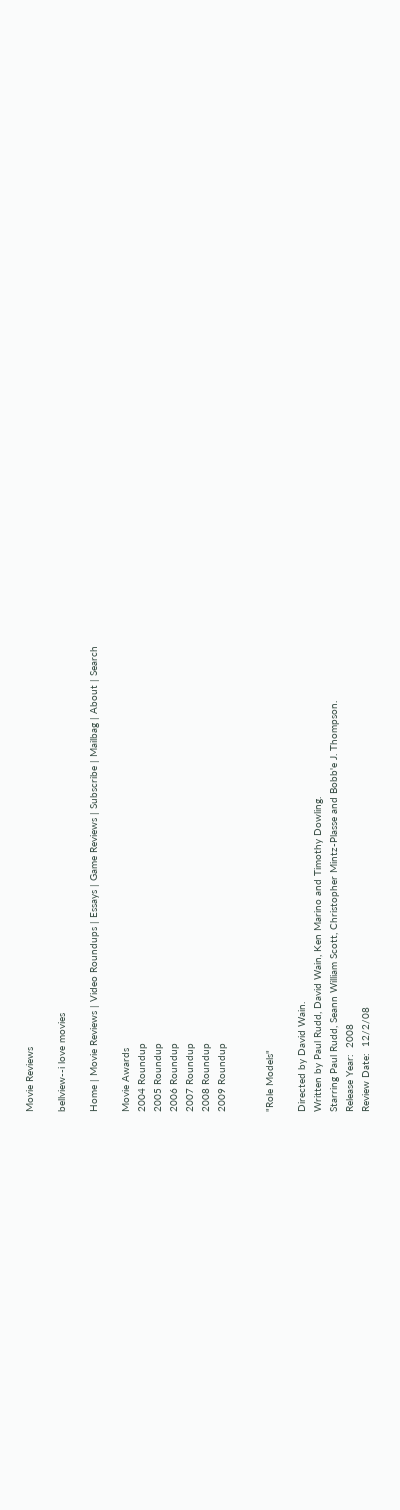Movie Reviews

bellview--i love movies

Home | Movie Reviews | Video Roundups | Essays | Game Reviews | Subscribe | Mailbag | About | Search

Movie Awards
2004 Roundup
2005 Roundup
2006 Roundup
2007 Roundup
2008 Roundup
2009 Roundup


"Role Models"

Directed by David Wain.
Written by Paul Rudd, David Wain, Ken Marino and Timothy Dowling.
Starring Paul Rudd, Seann William Scott, Christopher Mintz-Plasse and Bobb'e J. Thompson.
Release Year:  2008
Review Date:  12/2/08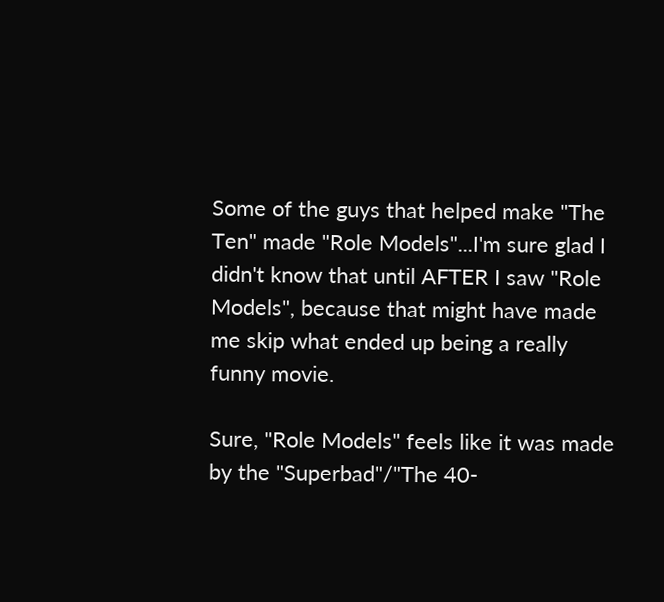Some of the guys that helped make "The Ten" made "Role Models"...I'm sure glad I didn't know that until AFTER I saw "Role Models", because that might have made me skip what ended up being a really funny movie.

Sure, "Role Models" feels like it was made by the "Superbad"/"The 40-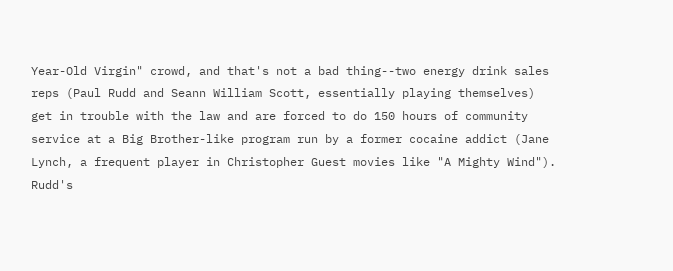Year-Old Virgin" crowd, and that's not a bad thing--two energy drink sales reps (Paul Rudd and Seann William Scott, essentially playing themselves) get in trouble with the law and are forced to do 150 hours of community service at a Big Brother-like program run by a former cocaine addict (Jane Lynch, a frequent player in Christopher Guest movies like "A Mighty Wind").  Rudd's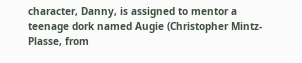character, Danny, is assigned to mentor a teenage dork named Augie (Christopher Mintz-Plasse, from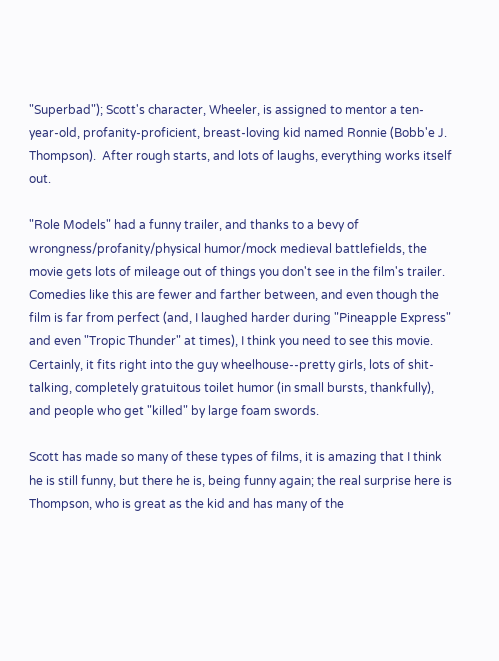"Superbad"); Scott's character, Wheeler, is assigned to mentor a ten-year-old, profanity-proficient, breast-loving kid named Ronnie (Bobb'e J. Thompson).  After rough starts, and lots of laughs, everything works itself out.

"Role Models" had a funny trailer, and thanks to a bevy of wrongness/profanity/physical humor/mock medieval battlefields, the movie gets lots of mileage out of things you don't see in the film's trailer.  Comedies like this are fewer and farther between, and even though the film is far from perfect (and, I laughed harder during "Pineapple Express" and even "Tropic Thunder" at times), I think you need to see this movie.  Certainly, it fits right into the guy wheelhouse--pretty girls, lots of shit-talking, completely gratuitous toilet humor (in small bursts, thankfully), and people who get "killed" by large foam swords.

Scott has made so many of these types of films, it is amazing that I think he is still funny, but there he is, being funny again; the real surprise here is Thompson, who is great as the kid and has many of the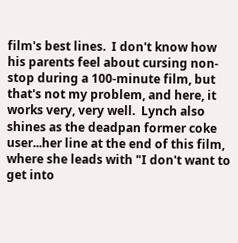film's best lines.  I don't know how his parents feel about cursing non-stop during a 100-minute film, but that's not my problem, and here, it works very, very well.  Lynch also shines as the deadpan former coke user...her line at the end of this film, where she leads with "I don't want to get into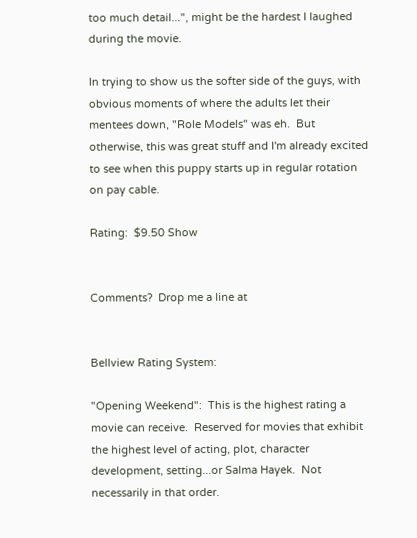too much detail...", might be the hardest I laughed during the movie.

In trying to show us the softer side of the guys, with obvious moments of where the adults let their mentees down, "Role Models" was eh.  But otherwise, this was great stuff and I'm already excited to see when this puppy starts up in regular rotation on pay cable.

Rating:  $9.50 Show


Comments?  Drop me a line at


Bellview Rating System:

"Opening Weekend":  This is the highest rating a movie can receive.  Reserved for movies that exhibit the highest level of acting, plot, character development, setting...or Salma Hayek.  Not necessarily in that order.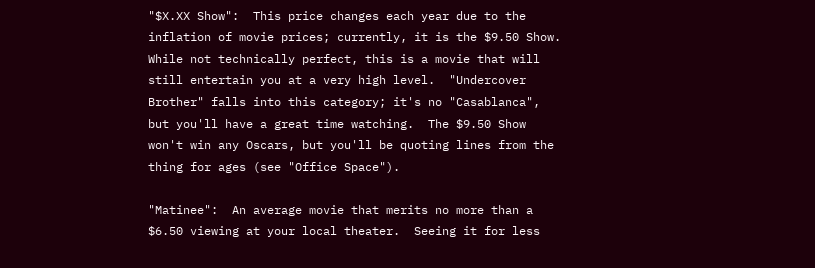"$X.XX Show":  This price changes each year due to the inflation of movie prices; currently, it is the $9.50 Show.  While not technically perfect, this is a movie that will still entertain you at a very high level.  "Undercover Brother" falls into this category; it's no "Casablanca", but you'll have a great time watching.  The $9.50 Show won't win any Oscars, but you'll be quoting lines from the thing for ages (see "Office Space").

"Matinee":  An average movie that merits no more than a $6.50 viewing at your local theater.  Seeing it for less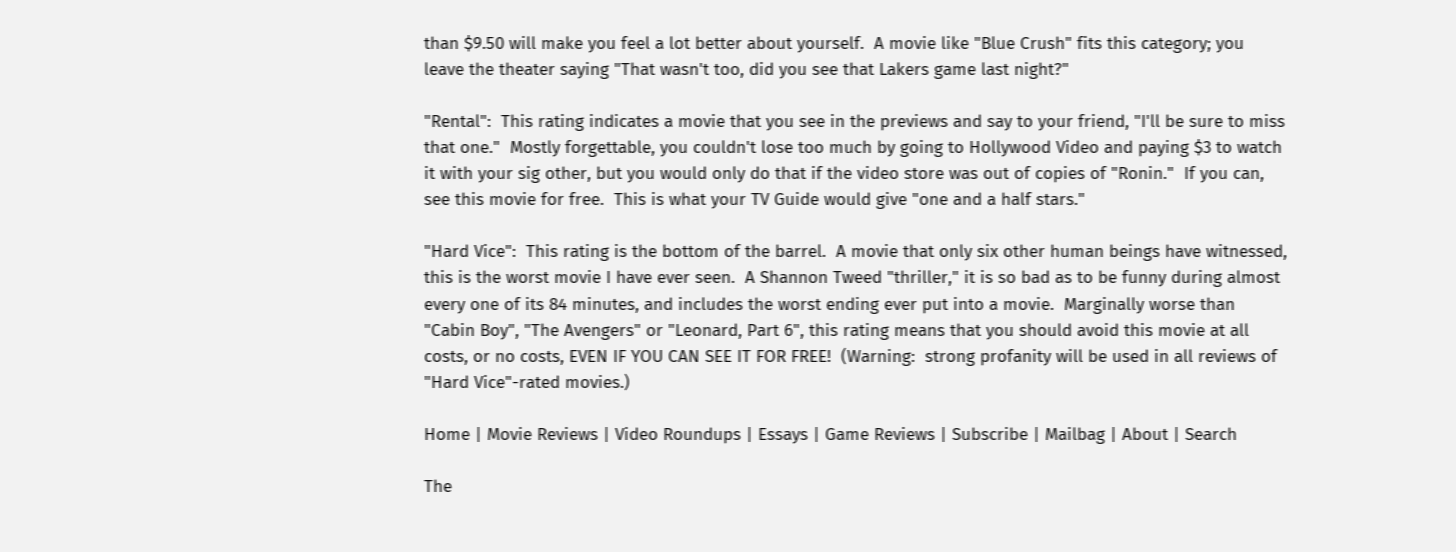than $9.50 will make you feel a lot better about yourself.  A movie like "Blue Crush" fits this category; you leave the theater saying "That wasn't too, did you see that Lakers game last night?"

"Rental":  This rating indicates a movie that you see in the previews and say to your friend, "I'll be sure to miss that one."  Mostly forgettable, you couldn't lose too much by going to Hollywood Video and paying $3 to watch it with your sig other, but you would only do that if the video store was out of copies of "Ronin."  If you can, see this movie for free.  This is what your TV Guide would give "one and a half stars."

"Hard Vice":  This rating is the bottom of the barrel.  A movie that only six other human beings have witnessed, this is the worst movie I have ever seen.  A Shannon Tweed "thriller," it is so bad as to be funny during almost every one of its 84 minutes, and includes the worst ending ever put into a movie.  Marginally worse than "Cabin Boy", "The Avengers" or "Leonard, Part 6", this rating means that you should avoid this movie at all costs, or no costs, EVEN IF YOU CAN SEE IT FOR FREE!  (Warning:  strong profanity will be used in all reviews of "Hard Vice"-rated movies.)

Home | Movie Reviews | Video Roundups | Essays | Game Reviews | Subscribe | Mailbag | About | Search

The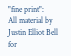"fine print":
All material by Justin Elliot Bell for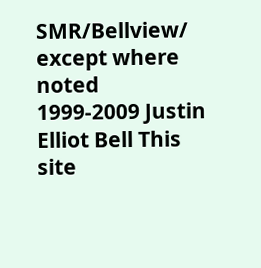SMR/Bellview/ except where noted
1999-2009 Justin Elliot Bell This site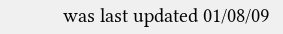was last updated 01/08/09